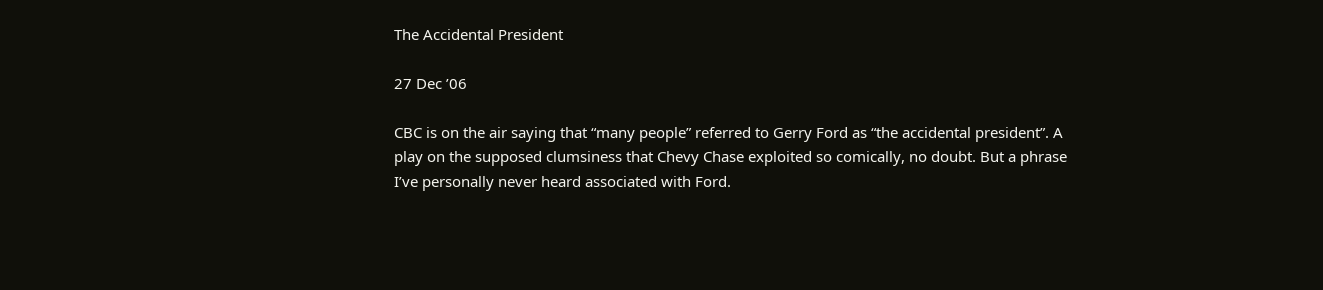The Accidental President

27 Dec ’06

CBC is on the air saying that “many people” referred to Gerry Ford as “the accidental president”. A play on the supposed clumsiness that Chevy Chase exploited so comically, no doubt. But a phrase I’ve personally never heard associated with Ford.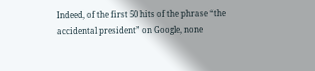Indeed, of the first 50 hits of the phrase “the accidental president” on Google, none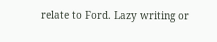relate to Ford. Lazy writing or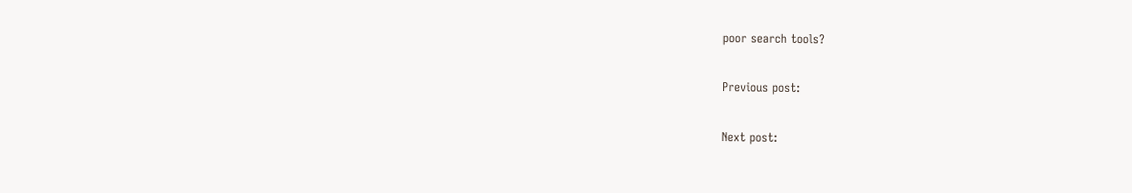poor search tools?

Previous post:

Next post: